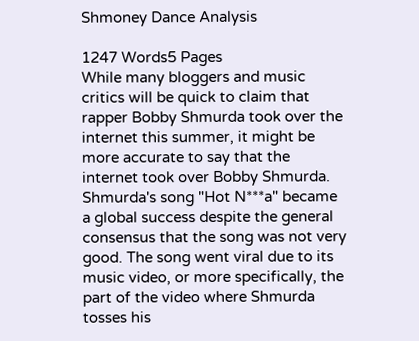Shmoney Dance Analysis

1247 Words5 Pages
While many bloggers and music critics will be quick to claim that rapper Bobby Shmurda took over the internet this summer, it might be more accurate to say that the internet took over Bobby Shmurda. Shmurda's song "Hot N***a" became a global success despite the general consensus that the song was not very good. The song went viral due to its music video, or more specifically, the part of the video where Shmurda tosses his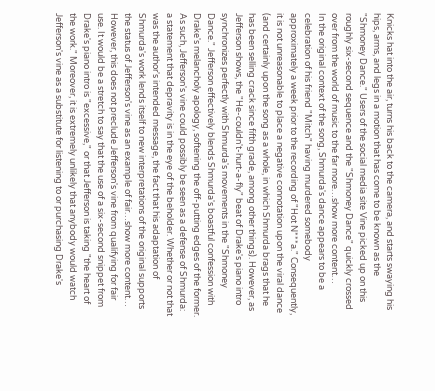Knicks hat into the air, turns his back to the camera, and starts swaying his hips, arms, and legs in a motion that has come to be known as the "Shmoney Dance." Users of the social media site Vine picked up on this roughly six-second sequence and the "Shmoney Dance" quickly crossed over from the world of music to the far more…show more content…
In the original context of the song, Shmurda's dance appears to be a celebration of his friend "Mitch" having murdered somebody approximately a week prior to the recording of "Hot N***a." Consequently, it is not unreasonable to place a negative connotation upon the viral dance (and certainly upon the song as a whole, in which Shmurda brags that he has been selling crack since fifth grade, among other things). However, as Jefferson shows, the "He-couldn't-hurt-a-fly" beat of Drake's piano intro synchronizes perfectly with Shmurda's movements in the "Shmoney Dance." Jefferson effectively blends Shmurda's boastful confession with Drake's melancholy apology, softening the off-putting edges of the former. As such, Jefferson's vine could possibly be seen as a defense of Shmurda: a statement that depravity is in the eye of the beholder. Whether or not that was the author's intended message, the fact that his adaptation of Shmurda's work lends itself to new interpretations of the original supports the status of Jefferson's vine as an example of fair…show more content…
However, this does not preclude Jefferson's vine from qualifying for fair use. It would be a stretch to say that the use of a six-second snippet from Drake's piano intro is "excessive," or that Jefferson is taking "the heart of the work." Moreover, it is extremely unlikely that anybody would watch Jefferson's vine as a substitute for listening to or purchasing Drake's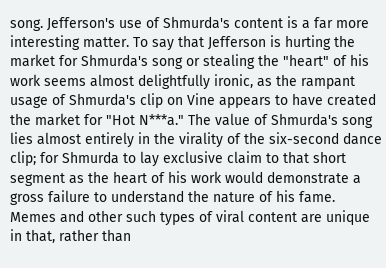song. Jefferson's use of Shmurda's content is a far more interesting matter. To say that Jefferson is hurting the market for Shmurda's song or stealing the "heart" of his work seems almost delightfully ironic, as the rampant usage of Shmurda's clip on Vine appears to have created the market for "Hot N***a." The value of Shmurda's song lies almost entirely in the virality of the six-second dance clip; for Shmurda to lay exclusive claim to that short segment as the heart of his work would demonstrate a gross failure to understand the nature of his fame. Memes and other such types of viral content are unique in that, rather than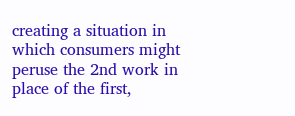creating a situation in which consumers might peruse the 2nd work in place of the first,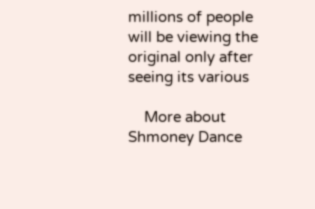millions of people will be viewing the original only after seeing its various

    More about Shmoney Dance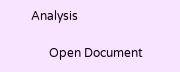Analysis

      Open Document